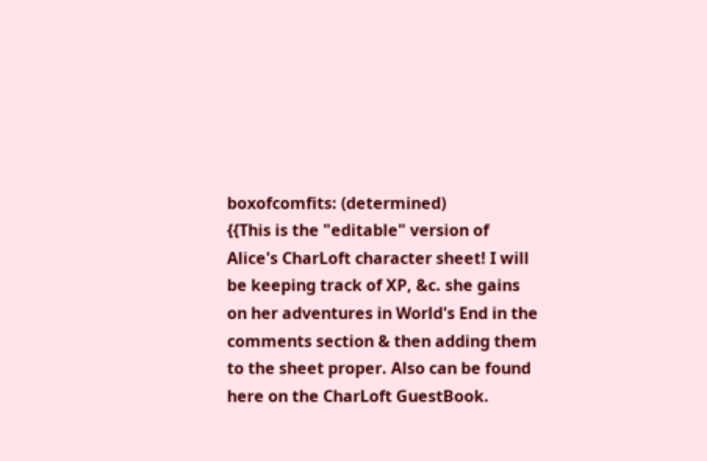boxofcomfits: (determined)
{{This is the "editable" version of Alice's CharLoft character sheet! I will be keeping track of XP, &c. she gains on her adventures in World's End in the comments section & then adding them to the sheet proper. Also can be found here on the CharLoft GuestBook.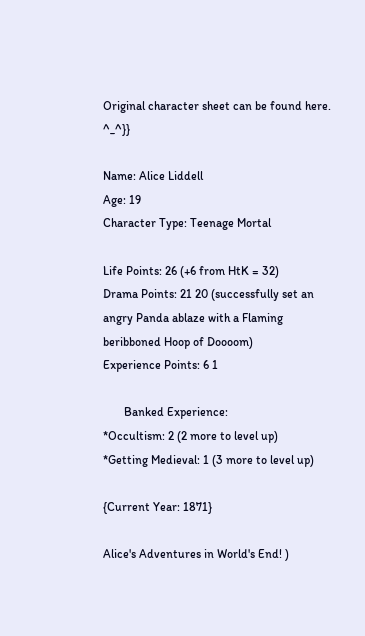Original character sheet can be found here. ^_^}}

Name: Alice Liddell
Age: 19
Character Type: Teenage Mortal

Life Points: 26 (+6 from HtK = 32)
Drama Points: 21 20 (successfully set an angry Panda ablaze with a Flaming beribboned Hoop of Doooom)
Experience Points: 6 1

       Banked Experience:
*Occultism: 2 (2 more to level up)
*Getting Medieval: 1 (3 more to level up)

{Current Year: 1871}

Alice's Adventures in World's End! )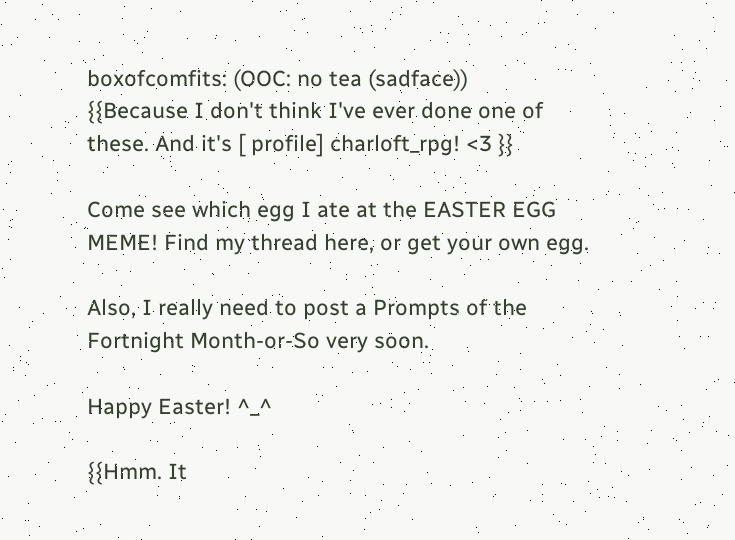boxofcomfits: (OOC: no tea (sadface))
{{Because I don't think I've ever done one of these. And it's [ profile] charloft_rpg! <3 }}

Come see which egg I ate at the EASTER EGG MEME! Find my thread here, or get your own egg.

Also, I really need to post a Prompts of the Fortnight Month-or-So very soon.

Happy Easter! ^_^

{{Hmm. It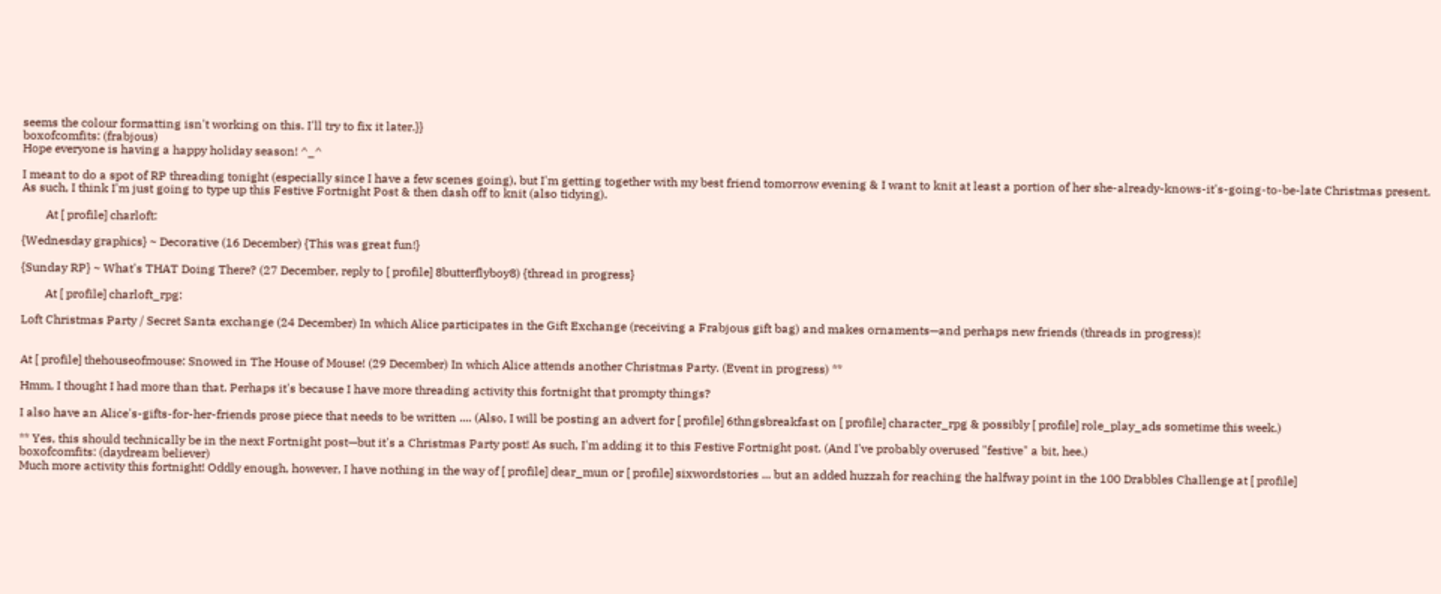seems the colour formatting isn't working on this. I'll try to fix it later.}}
boxofcomfits: (frabjous)
Hope everyone is having a happy holiday season! ^_^

I meant to do a spot of RP threading tonight (especially since I have a few scenes going), but I'm getting together with my best friend tomorrow evening & I want to knit at least a portion of her she-already-knows-it's-going-to-be-late Christmas present. As such, I think I'm just going to type up this Festive Fortnight Post & then dash off to knit (also tidying).

        At [ profile] charloft:

{Wednesday graphics} ~ Decorative (16 December) {This was great fun!}

{Sunday RP} ~ What's THAT Doing There? (27 December, reply to [ profile] 8butterflyboy8) {thread in progress}

        At [ profile] charloft_rpg:

Loft Christmas Party / Secret Santa exchange (24 December) In which Alice participates in the Gift Exchange (receiving a Frabjous gift bag) and makes ornaments—and perhaps new friends (threads in progress)!


At [ profile] thehouseofmouse: Snowed in The House of Mouse! (29 December) In which Alice attends another Christmas Party. (Event in progress) **

Hmm, I thought I had more than that. Perhaps it's because I have more threading activity this fortnight that prompty things?

I also have an Alice's-gifts-for-her-friends prose piece that needs to be written .... (Also, I will be posting an advert for [ profile] 6thngsbreakfast on [ profile] character_rpg & possibly [ profile] role_play_ads sometime this week.)

** Yes, this should technically be in the next Fortnight post—but it's a Christmas Party post! As such, I'm adding it to this Festive Fortnight post. (And I've probably overused "festive" a bit, hee.)
boxofcomfits: (daydream believer)
Much more activity this fortnight! Oddly enough, however, I have nothing in the way of [ profile] dear_mun or [ profile] sixwordstories ... but an added huzzah for reaching the halfway point in the 100 Drabbles Challenge at [ profile]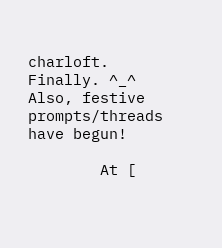charloft. Finally. ^_^ Also, festive prompts/threads have begun!

        At [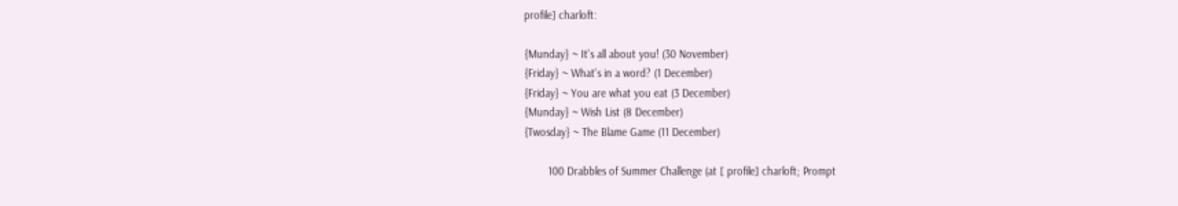profile] charloft:

{Munday} ~ It's all about you! (30 November)
{Friday} ~ What's in a word? (1 December)
{Friday} ~ You are what you eat (3 December)
{Munday} ~ Wish List (8 December)
{Twosday} ~ The Blame Game (11 December)

        100 Drabbles of Summer Challenge (at [ profile] charloft; Prompt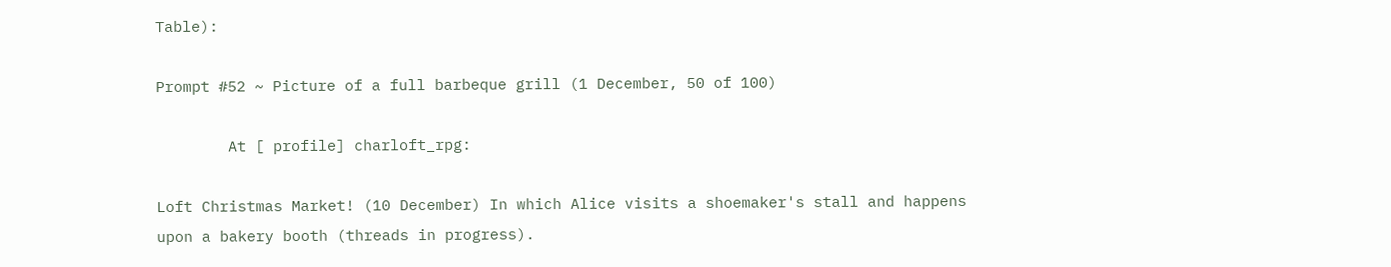Table):

Prompt #52 ~ Picture of a full barbeque grill (1 December, 50 of 100)

        At [ profile] charloft_rpg:

Loft Christmas Market! (10 December) In which Alice visits a shoemaker's stall and happens upon a bakery booth (threads in progress).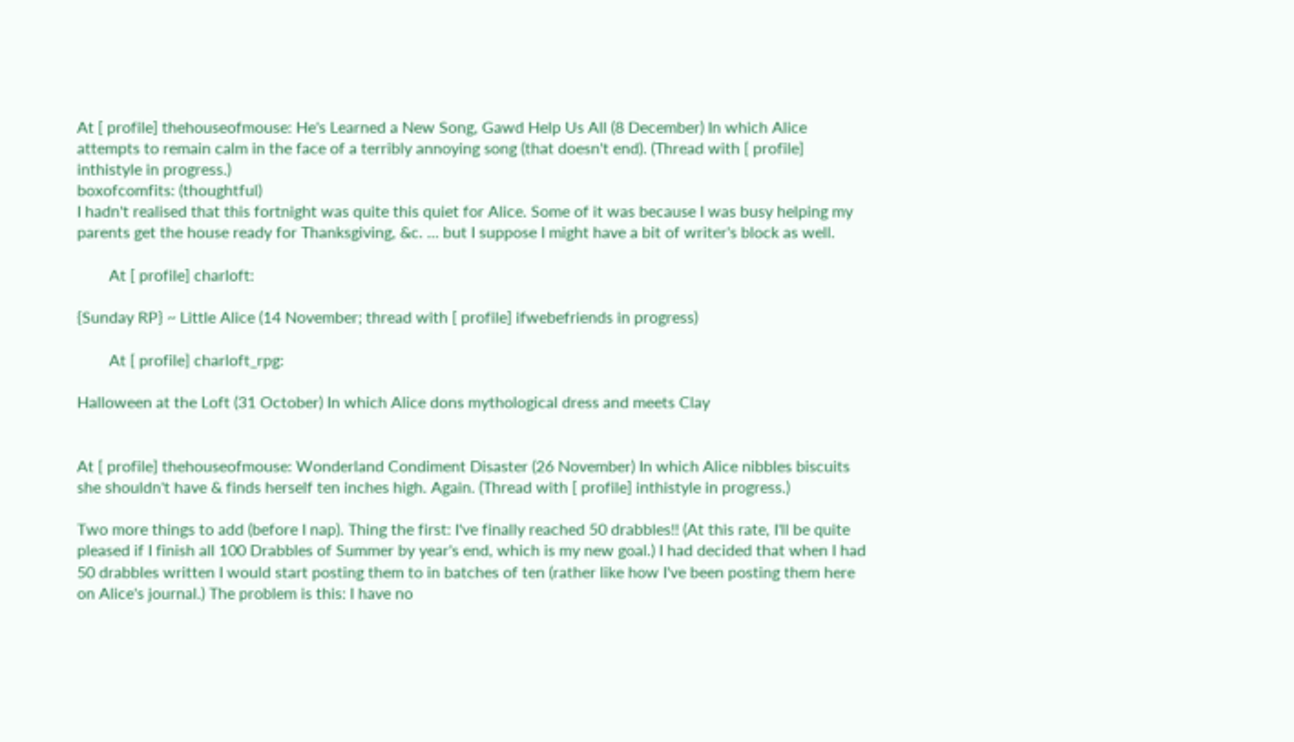At [ profile] thehouseofmouse: He's Learned a New Song, Gawd Help Us All (8 December) In which Alice attempts to remain calm in the face of a terribly annoying song (that doesn't end). (Thread with [ profile] inthistyle in progress.)
boxofcomfits: (thoughtful)
I hadn't realised that this fortnight was quite this quiet for Alice. Some of it was because I was busy helping my parents get the house ready for Thanksgiving, &c. ... but I suppose I might have a bit of writer's block as well.

        At [ profile] charloft:

{Sunday RP} ~ Little Alice (14 November; thread with [ profile] ifwebefriends in progress)

        At [ profile] charloft_rpg:

Halloween at the Loft (31 October) In which Alice dons mythological dress and meets Clay


At [ profile] thehouseofmouse: Wonderland Condiment Disaster (26 November) In which Alice nibbles biscuits she shouldn't have & finds herself ten inches high. Again. (Thread with [ profile] inthistyle in progress.)

Two more things to add (before I nap). Thing the first: I've finally reached 50 drabbles!! (At this rate, I'll be quite pleased if I finish all 100 Drabbles of Summer by year's end, which is my new goal.) I had decided that when I had 50 drabbles written I would start posting them to in batches of ten (rather like how I've been posting them here on Alice's journal.) The problem is this: I have no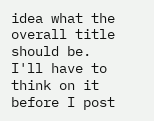idea what the overall title should be. I'll have to think on it before I post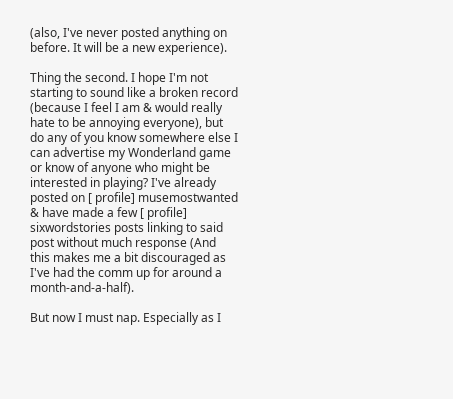(also, I've never posted anything on before. It will be a new experience).

Thing the second. I hope I'm not starting to sound like a broken record (because I feel I am & would really hate to be annoying everyone), but do any of you know somewhere else I can advertise my Wonderland game or know of anyone who might be interested in playing? I've already posted on [ profile] musemostwanted & have made a few [ profile] sixwordstories posts linking to said post without much response (And this makes me a bit discouraged as I've had the comm up for around a month-and-a-half).

But now I must nap. Especially as I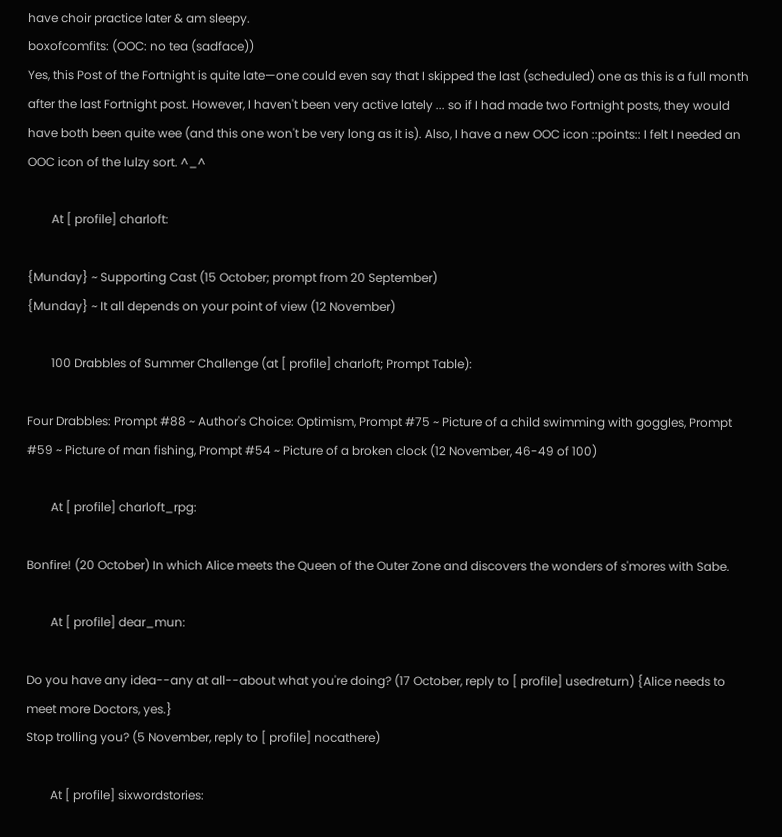have choir practice later & am sleepy.
boxofcomfits: (OOC: no tea (sadface))
Yes, this Post of the Fortnight is quite late—one could even say that I skipped the last (scheduled) one as this is a full month after the last Fortnight post. However, I haven't been very active lately ... so if I had made two Fortnight posts, they would have both been quite wee (and this one won't be very long as it is). Also, I have a new OOC icon ::points:: I felt I needed an OOC icon of the lulzy sort. ^_^

        At [ profile] charloft:

{Munday} ~ Supporting Cast (15 October; prompt from 20 September)
{Munday} ~ It all depends on your point of view (12 November)

        100 Drabbles of Summer Challenge (at [ profile] charloft; Prompt Table):

Four Drabbles: Prompt #88 ~ Author's Choice: Optimism, Prompt #75 ~ Picture of a child swimming with goggles, Prompt #59 ~ Picture of man fishing, Prompt #54 ~ Picture of a broken clock (12 November, 46-49 of 100)

        At [ profile] charloft_rpg:

Bonfire! (20 October) In which Alice meets the Queen of the Outer Zone and discovers the wonders of s'mores with Sabe.

        At [ profile] dear_mun:

Do you have any idea--any at all--about what you're doing? (17 October, reply to [ profile] usedreturn) {Alice needs to meet more Doctors, yes.}
Stop trolling you? (5 November, reply to [ profile] nocathere)

        At [ profile] sixwordstories: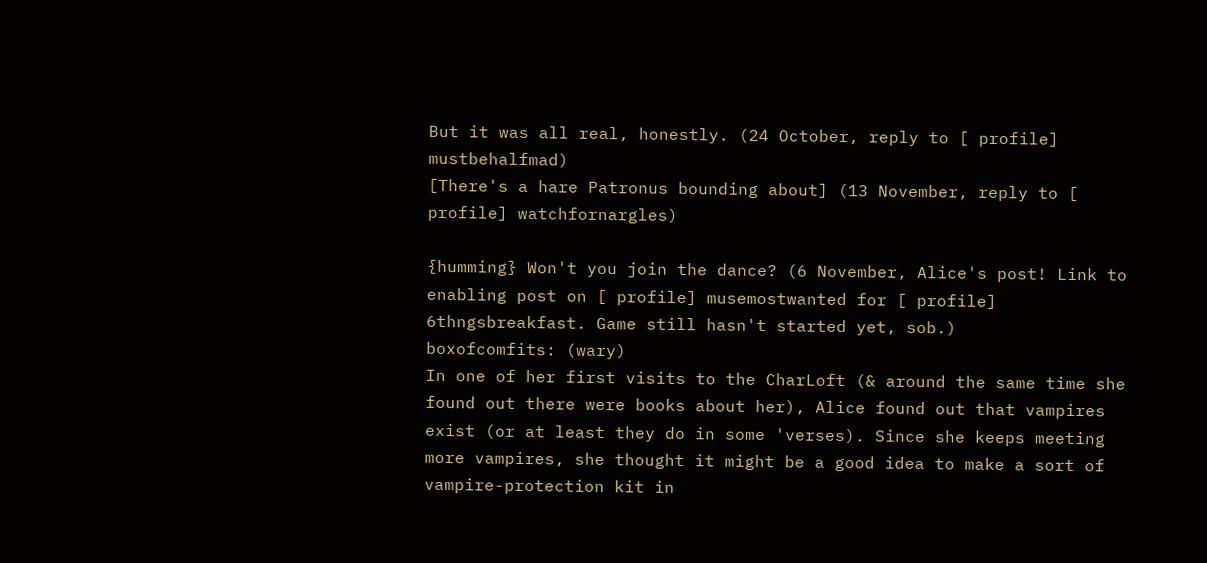But it was all real, honestly. (24 October, reply to [ profile] mustbehalfmad)
[There's a hare Patronus bounding about] (13 November, reply to [ profile] watchfornargles)

{humming} Won't you join the dance? (6 November, Alice's post! Link to enabling post on [ profile] musemostwanted for [ profile] 6thngsbreakfast. Game still hasn't started yet, sob.)
boxofcomfits: (wary)
In one of her first visits to the CharLoft (& around the same time she found out there were books about her), Alice found out that vampires exist (or at least they do in some 'verses). Since she keeps meeting more vampires, she thought it might be a good idea to make a sort of vampire-protection kit in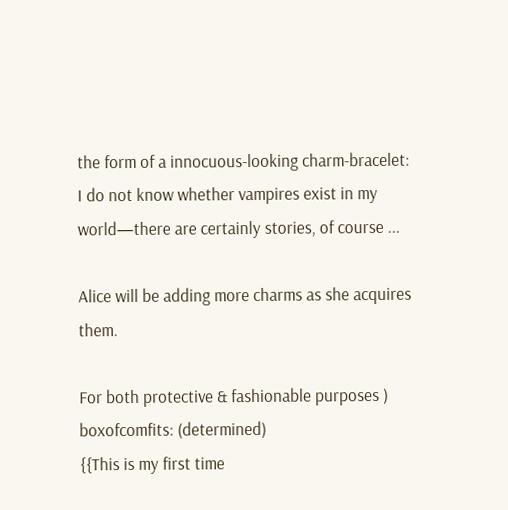the form of a innocuous-looking charm-bracelet:
I do not know whether vampires exist in my world—there are certainly stories, of course ...

Alice will be adding more charms as she acquires them.

For both protective & fashionable purposes )
boxofcomfits: (determined)
{{This is my first time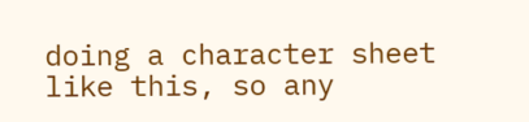doing a character sheet like this, so any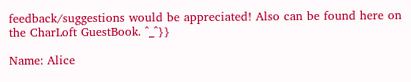feedback/suggestions would be appreciated! Also can be found here on the CharLoft GuestBook. ^_^}}

Name: Alice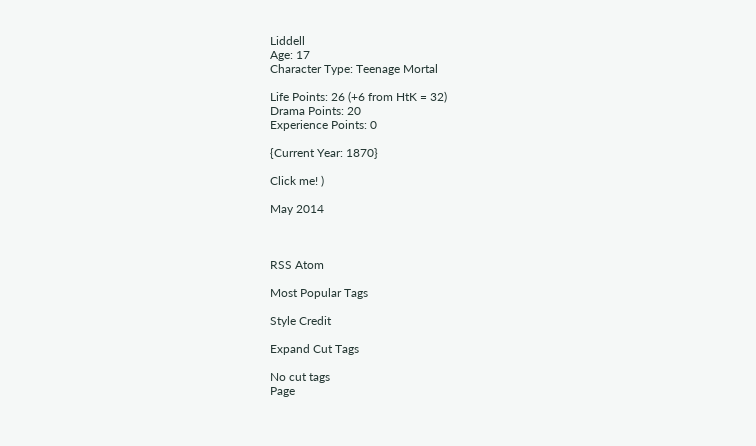Liddell
Age: 17
Character Type: Teenage Mortal

Life Points: 26 (+6 from HtK = 32)
Drama Points: 20
Experience Points: 0

{Current Year: 1870}

Click me! )

May 2014



RSS Atom

Most Popular Tags

Style Credit

Expand Cut Tags

No cut tags
Page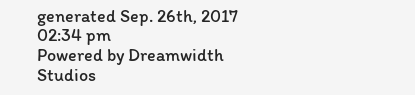generated Sep. 26th, 2017 02:34 pm
Powered by Dreamwidth Studios